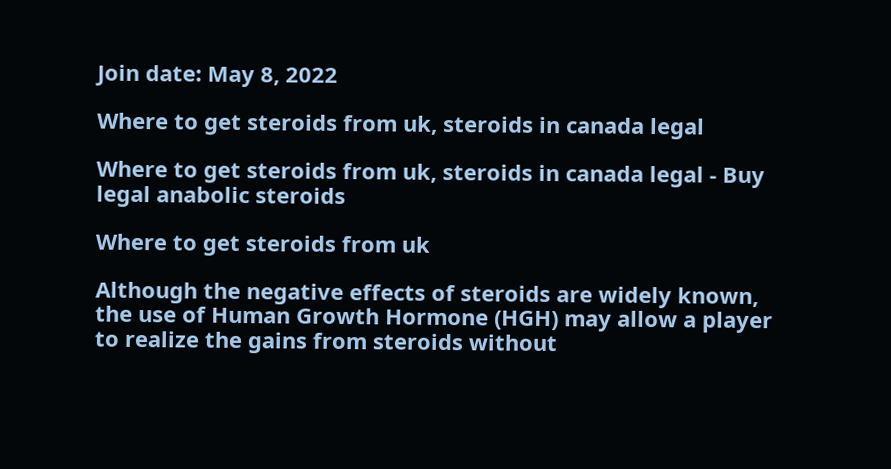Join date: May 8, 2022

Where to get steroids from uk, steroids in canada legal

Where to get steroids from uk, steroids in canada legal - Buy legal anabolic steroids

Where to get steroids from uk

Although the negative effects of steroids are widely known, the use of Human Growth Hormone (HGH) may allow a player to realize the gains from steroids without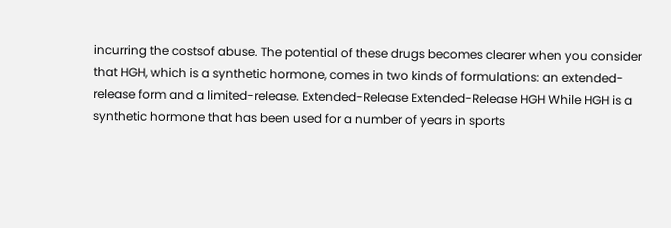incurring the costsof abuse. The potential of these drugs becomes clearer when you consider that HGH, which is a synthetic hormone, comes in two kinds of formulations: an extended-release form and a limited-release. Extended-Release Extended-Release HGH While HGH is a synthetic hormone that has been used for a number of years in sports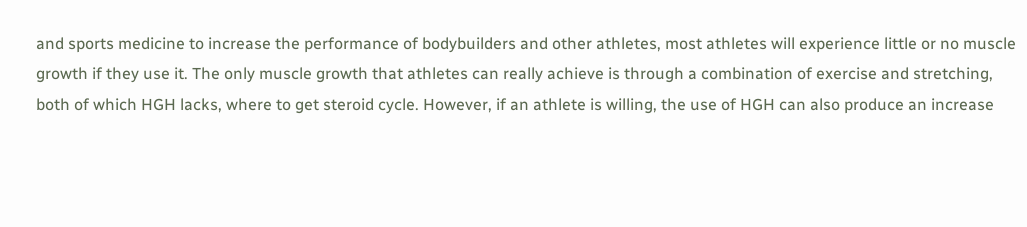and sports medicine to increase the performance of bodybuilders and other athletes, most athletes will experience little or no muscle growth if they use it. The only muscle growth that athletes can really achieve is through a combination of exercise and stretching, both of which HGH lacks, where to get steroid cycle. However, if an athlete is willing, the use of HGH can also produce an increase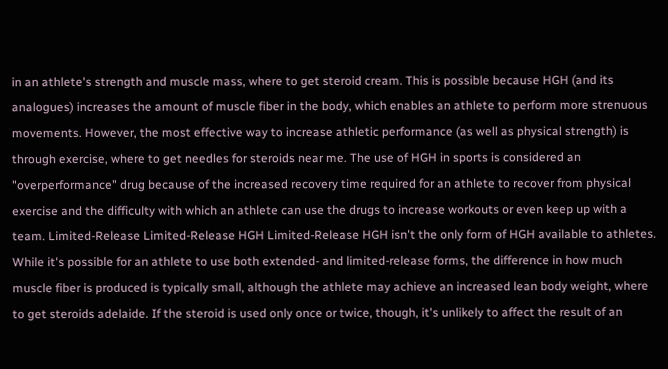in an athlete's strength and muscle mass, where to get steroid cream. This is possible because HGH (and its analogues) increases the amount of muscle fiber in the body, which enables an athlete to perform more strenuous movements. However, the most effective way to increase athletic performance (as well as physical strength) is through exercise, where to get needles for steroids near me. The use of HGH in sports is considered an "overperformance" drug because of the increased recovery time required for an athlete to recover from physical exercise and the difficulty with which an athlete can use the drugs to increase workouts or even keep up with a team. Limited-Release Limited-Release HGH Limited-Release HGH isn't the only form of HGH available to athletes. While it's possible for an athlete to use both extended- and limited-release forms, the difference in how much muscle fiber is produced is typically small, although the athlete may achieve an increased lean body weight, where to get steroids adelaide. If the steroid is used only once or twice, though, it's unlikely to affect the result of an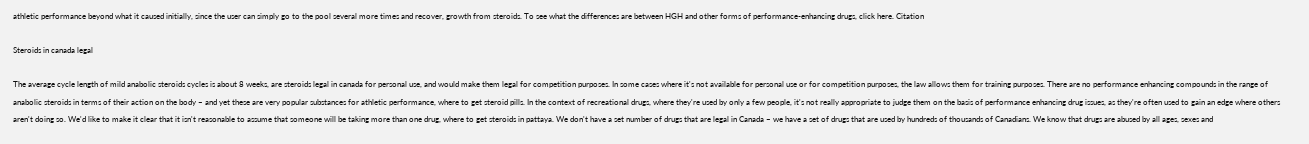athletic performance beyond what it caused initially, since the user can simply go to the pool several more times and recover, growth from steroids. To see what the differences are between HGH and other forms of performance-enhancing drugs, click here. Citation

Steroids in canada legal

The average cycle length of mild anabolic steroids cycles is about 8 weeks, are steroids legal in canada for personal use, and would make them legal for competition purposes. In some cases where it's not available for personal use or for competition purposes, the law allows them for training purposes. There are no performance enhancing compounds in the range of anabolic steroids in terms of their action on the body – and yet these are very popular substances for athletic performance, where to get steroid pills. In the context of recreational drugs, where they're used by only a few people, it's not really appropriate to judge them on the basis of performance enhancing drug issues, as they're often used to gain an edge where others aren't doing so. We'd like to make it clear that it isn't reasonable to assume that someone will be taking more than one drug, where to get steroids in pattaya. We don't have a set number of drugs that are legal in Canada – we have a set of drugs that are used by hundreds of thousands of Canadians. We know that drugs are abused by all ages, sexes and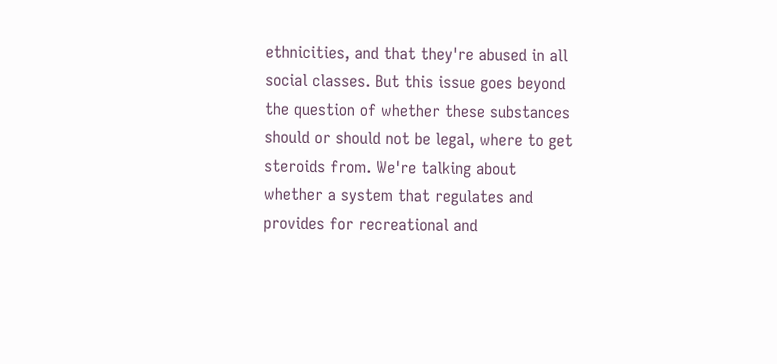ethnicities, and that they're abused in all social classes. But this issue goes beyond the question of whether these substances should or should not be legal, where to get steroids from. We're talking about whether a system that regulates and provides for recreational and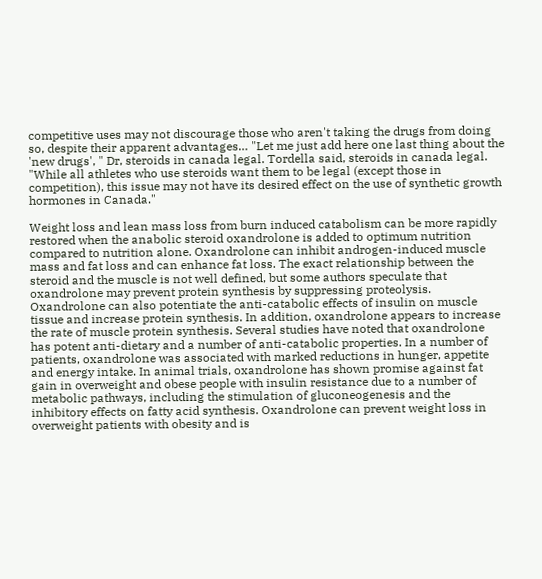competitive uses may not discourage those who aren't taking the drugs from doing so, despite their apparent advantages… "Let me just add here one last thing about the 'new drugs', " Dr, steroids in canada legal. Tordella said, steroids in canada legal. "While all athletes who use steroids want them to be legal (except those in competition), this issue may not have its desired effect on the use of synthetic growth hormones in Canada."

Weight loss and lean mass loss from burn induced catabolism can be more rapidly restored when the anabolic steroid oxandrolone is added to optimum nutrition compared to nutrition alone. Oxandrolone can inhibit androgen-induced muscle mass and fat loss and can enhance fat loss. The exact relationship between the steroid and the muscle is not well defined, but some authors speculate that oxandrolone may prevent protein synthesis by suppressing proteolysis. Oxandrolone can also potentiate the anti-catabolic effects of insulin on muscle tissue and increase protein synthesis. In addition, oxandrolone appears to increase the rate of muscle protein synthesis. Several studies have noted that oxandrolone has potent anti-dietary and a number of anti-catabolic properties. In a number of patients, oxandrolone was associated with marked reductions in hunger, appetite and energy intake. In animal trials, oxandrolone has shown promise against fat gain in overweight and obese people with insulin resistance due to a number of metabolic pathways, including the stimulation of gluconeogenesis and the inhibitory effects on fatty acid synthesis. Oxandrolone can prevent weight loss in overweight patients with obesity and is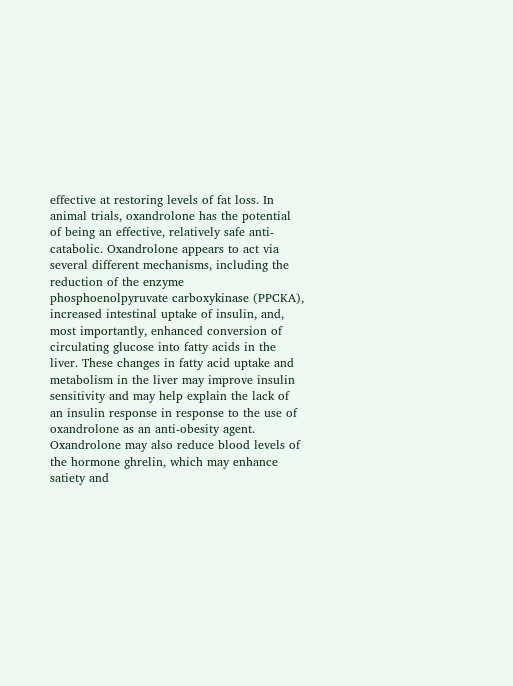effective at restoring levels of fat loss. In animal trials, oxandrolone has the potential of being an effective, relatively safe anti-catabolic. Oxandrolone appears to act via several different mechanisms, including the reduction of the enzyme phosphoenolpyruvate carboxykinase (PPCKA), increased intestinal uptake of insulin, and, most importantly, enhanced conversion of circulating glucose into fatty acids in the liver. These changes in fatty acid uptake and metabolism in the liver may improve insulin sensitivity and may help explain the lack of an insulin response in response to the use of oxandrolone as an anti-obesity agent. Oxandrolone may also reduce blood levels of the hormone ghrelin, which may enhance satiety and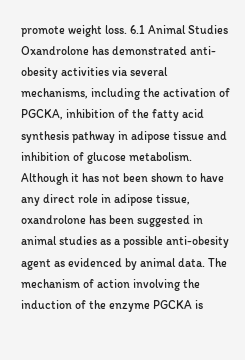promote weight loss. 6.1 Animal Studies Oxandrolone has demonstrated anti-obesity activities via several mechanisms, including the activation of PGCKA, inhibition of the fatty acid synthesis pathway in adipose tissue and inhibition of glucose metabolism. Although it has not been shown to have any direct role in adipose tissue, oxandrolone has been suggested in animal studies as a possible anti-obesity agent as evidenced by animal data. The mechanism of action involving the induction of the enzyme PGCKA is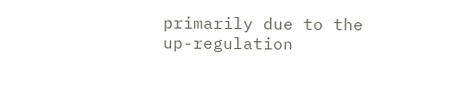primarily due to the up-regulation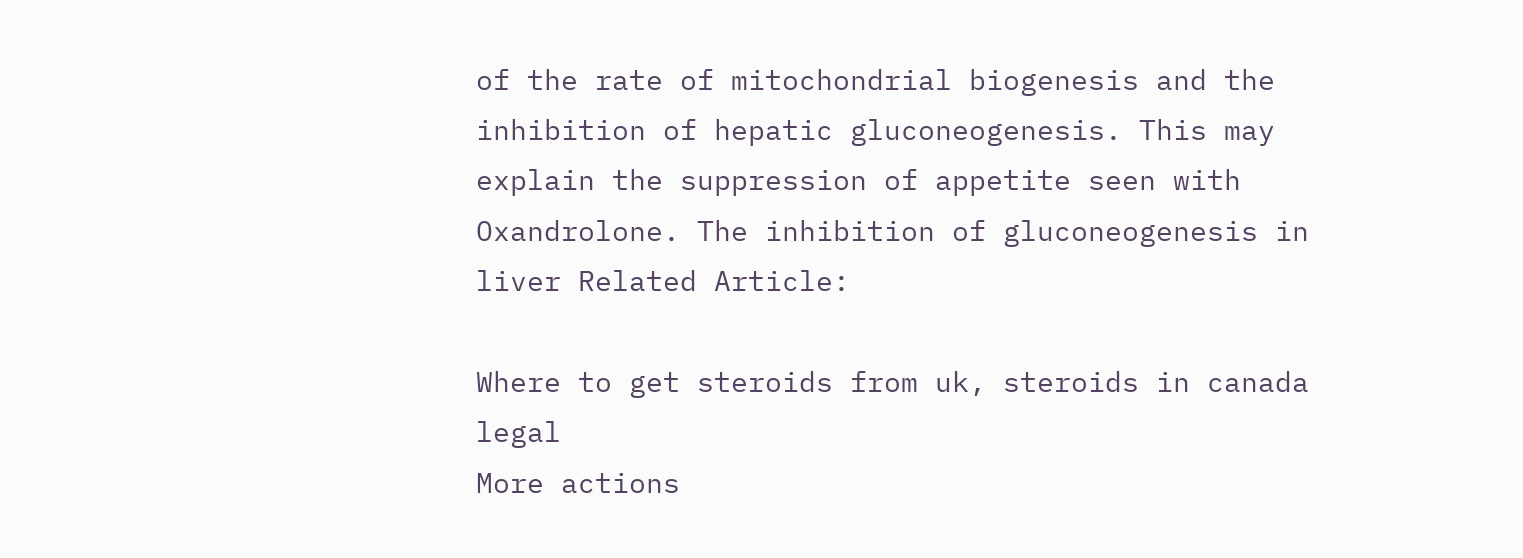of the rate of mitochondrial biogenesis and the inhibition of hepatic gluconeogenesis. This may explain the suppression of appetite seen with Oxandrolone. The inhibition of gluconeogenesis in liver Related Article:

Where to get steroids from uk, steroids in canada legal
More actions